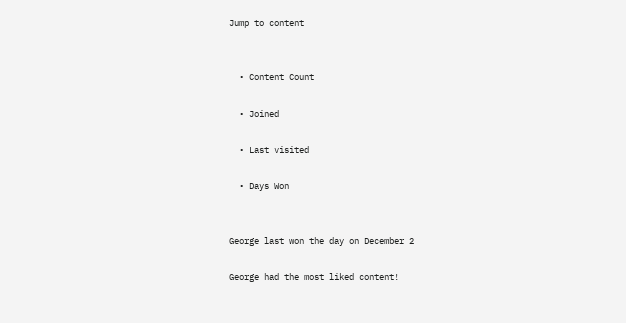Jump to content


  • Content Count

  • Joined

  • Last visited

  • Days Won


George last won the day on December 2

George had the most liked content!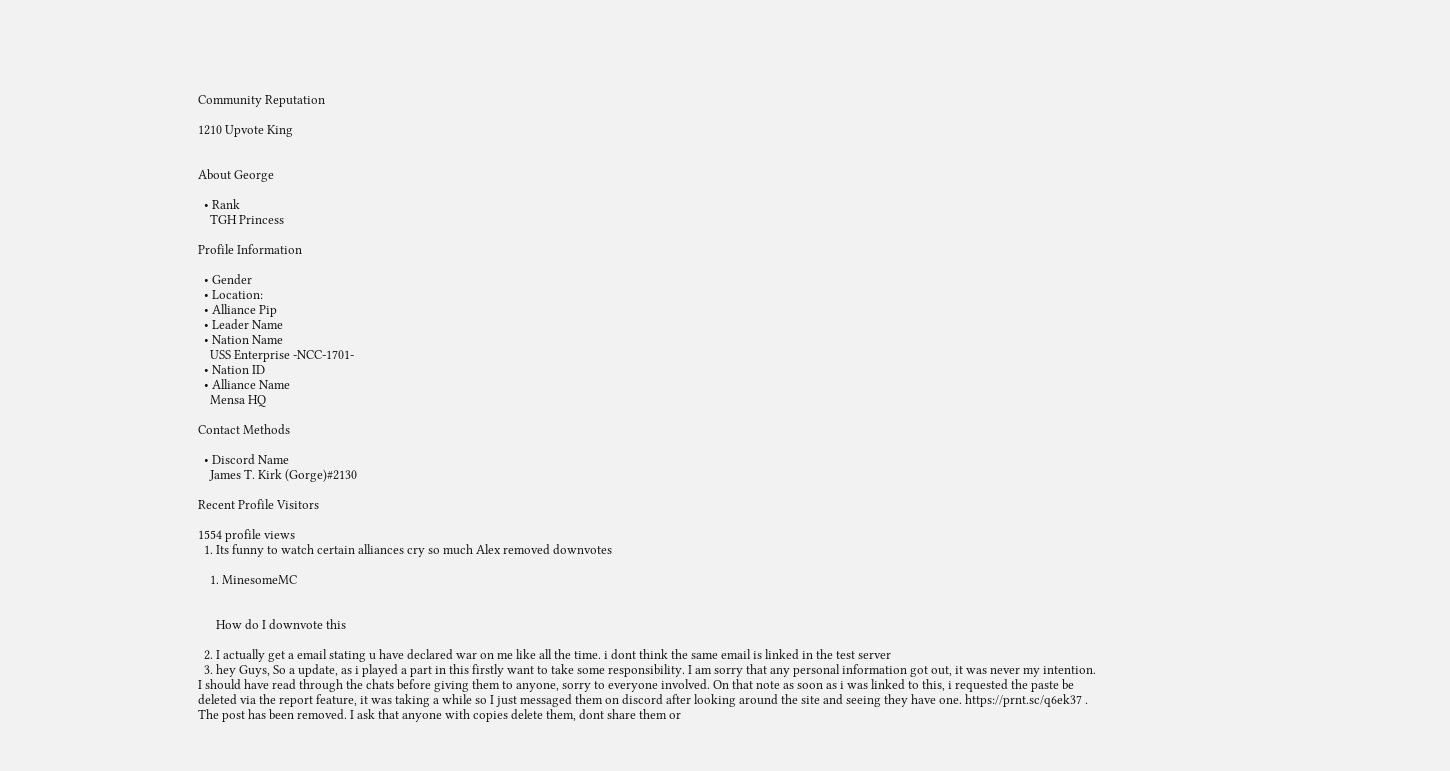Community Reputation

1210 Upvote King


About George

  • Rank
    TGH Princess

Profile Information

  • Gender
  • Location:
  • Alliance Pip
  • Leader Name
  • Nation Name
    USS Enterprise -NCC-1701-
  • Nation ID
  • Alliance Name
    Mensa HQ

Contact Methods

  • Discord Name
    James T. Kirk (Gorge)#2130

Recent Profile Visitors

1554 profile views
  1. Its funny to watch certain alliances cry so much Alex removed downvotes

    1. MinesomeMC


      How do I downvote this

  2. I actually get a email stating u have declared war on me like all the time. i dont think the same email is linked in the test server
  3. hey Guys, So a update, as i played a part in this firstly want to take some responsibility. I am sorry that any personal information got out, it was never my intention. I should have read through the chats before giving them to anyone, sorry to everyone involved. On that note as soon as i was linked to this, i requested the paste be deleted via the report feature, it was taking a while so I just messaged them on discord after looking around the site and seeing they have one. https://prnt.sc/q6ek37 . The post has been removed. I ask that anyone with copies delete them, dont share them or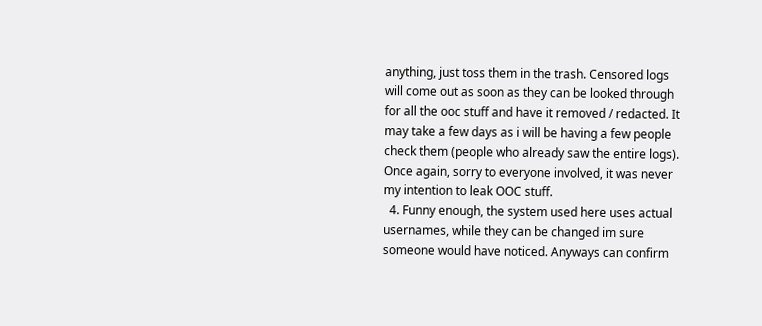anything, just toss them in the trash. Censored logs will come out as soon as they can be looked through for all the ooc stuff and have it removed / redacted. It may take a few days as i will be having a few people check them (people who already saw the entire logs). Once again, sorry to everyone involved, it was never my intention to leak OOC stuff.
  4. Funny enough, the system used here uses actual usernames, while they can be changed im sure someone would have noticed. Anyways can confirm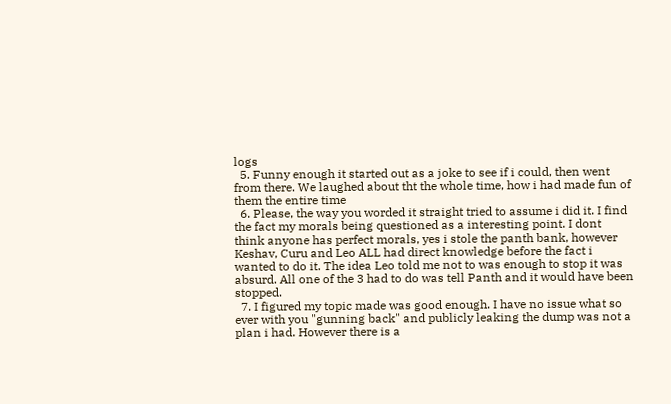logs
  5. Funny enough it started out as a joke to see if i could, then went from there. We laughed about tht the whole time, how i had made fun of them the entire time
  6. Please, the way you worded it straight tried to assume i did it. I find the fact my morals being questioned as a interesting point. I dont think anyone has perfect morals, yes i stole the panth bank, however Keshav, Curu and Leo ALL had direct knowledge before the fact i wanted to do it. The idea Leo told me not to was enough to stop it was absurd. All one of the 3 had to do was tell Panth and it would have been stopped.
  7. I figured my topic made was good enough. I have no issue what so ever with you "gunning back" and publicly leaking the dump was not a plan i had. However there is a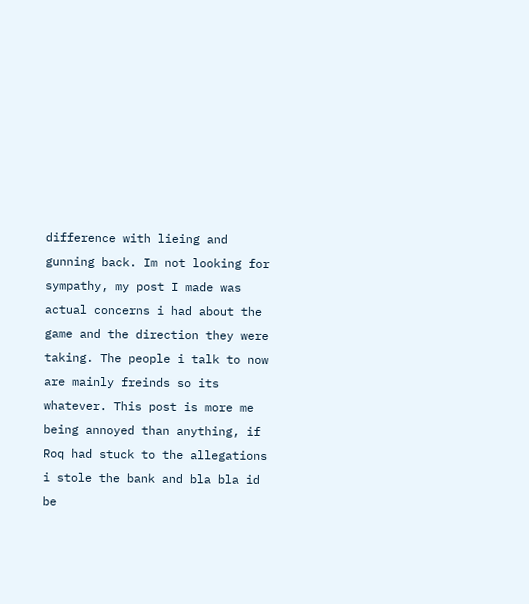difference with lieing and gunning back. Im not looking for sympathy, my post I made was actual concerns i had about the game and the direction they were taking. The people i talk to now are mainly freinds so its whatever. This post is more me being annoyed than anything, if Roq had stuck to the allegations i stole the bank and bla bla id be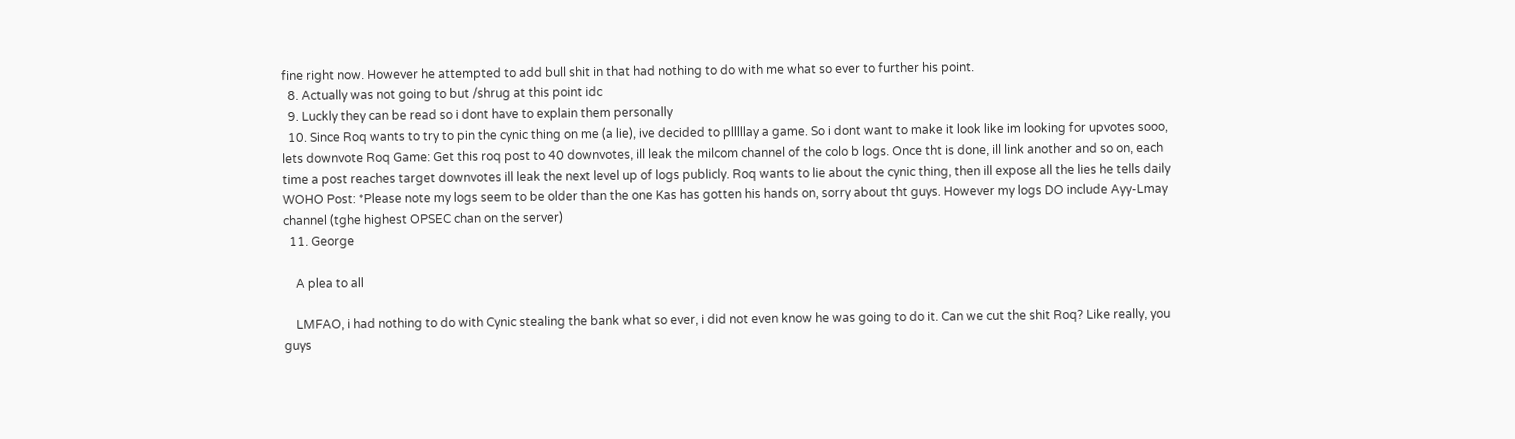fine right now. However he attempted to add bull shit in that had nothing to do with me what so ever to further his point.
  8. Actually was not going to but /shrug at this point idc
  9. Luckly they can be read so i dont have to explain them personally
  10. Since Roq wants to try to pin the cynic thing on me (a lie), ive decided to plllllay a game. So i dont want to make it look like im looking for upvotes sooo, lets downvote Roq Game: Get this roq post to 40 downvotes, ill leak the milcom channel of the colo b logs. Once tht is done, ill link another and so on, each time a post reaches target downvotes ill leak the next level up of logs publicly. Roq wants to lie about the cynic thing, then ill expose all the lies he tells daily WOHO Post: *Please note my logs seem to be older than the one Kas has gotten his hands on, sorry about tht guys. However my logs DO include Ayy-Lmay channel (tghe highest OPSEC chan on the server)
  11. George

    A plea to all

    LMFAO, i had nothing to do with Cynic stealing the bank what so ever, i did not even know he was going to do it. Can we cut the shit Roq? Like really, you guys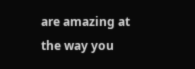are amazing at the way you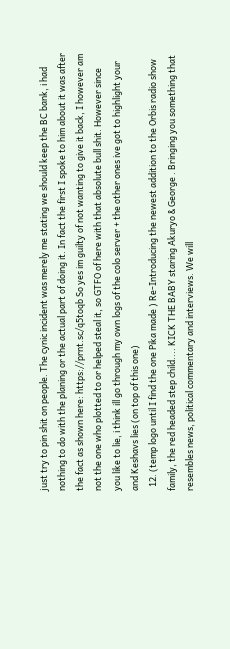just try to pin shit on people. The cynic incident was merely me stating we should keep the BC bank, i had nothing to do with the planing or the actual part of doing it. In fact the first I spoke to him about it was after the fact as shown here: https://prnt.sc/q5toqb So yes im guilty of not wanting to give it back, I however am not the one who plotted to or helped steal it, so GTFO of here with that absolute bull shit. However since you like to lie, i think ill go through my own logs of the colo server + the other ones ive got to highlight your and Keshavs lies (on top of this one)
  12. (temp logo until I find the one Pika made ) Re-Introducing the newest addition to the Orbis radio show family, the red headed step child.... KICK THE BABY staring Akuryo & George . Bringing you something that resembles news, political commentary and interviews. We will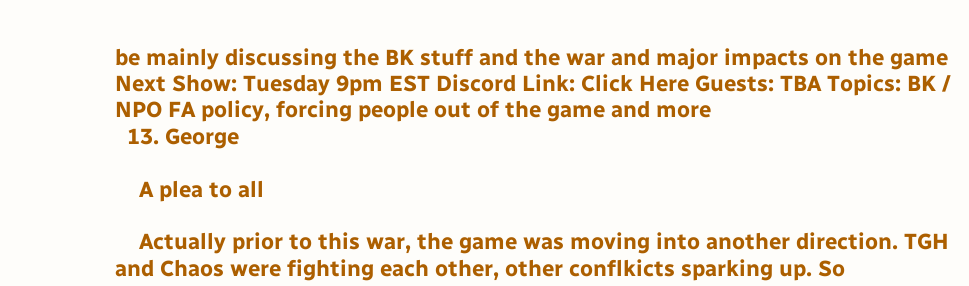be mainly discussing the BK stuff and the war and major impacts on the game Next Show: Tuesday 9pm EST Discord Link: Click Here Guests: TBA Topics: BK / NPO FA policy, forcing people out of the game and more
  13. George

    A plea to all

    Actually prior to this war, the game was moving into another direction. TGH and Chaos were fighting each other, other conflkicts sparking up. So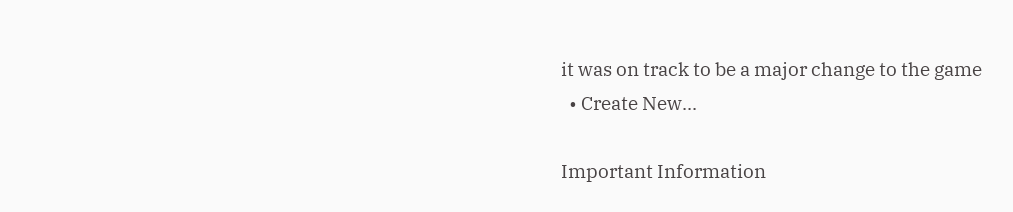it was on track to be a major change to the game
  • Create New...

Important Information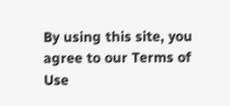By using this site, you agree to our Terms of Use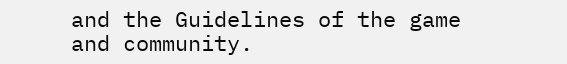and the Guidelines of the game and community.